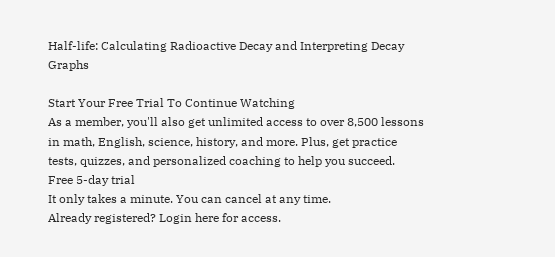Half-life: Calculating Radioactive Decay and Interpreting Decay Graphs

Start Your Free Trial To Continue Watching
As a member, you'll also get unlimited access to over 8,500 lessons in math, English, science, history, and more. Plus, get practice tests, quizzes, and personalized coaching to help you succeed.
Free 5-day trial
It only takes a minute. You can cancel at any time.
Already registered? Login here for access.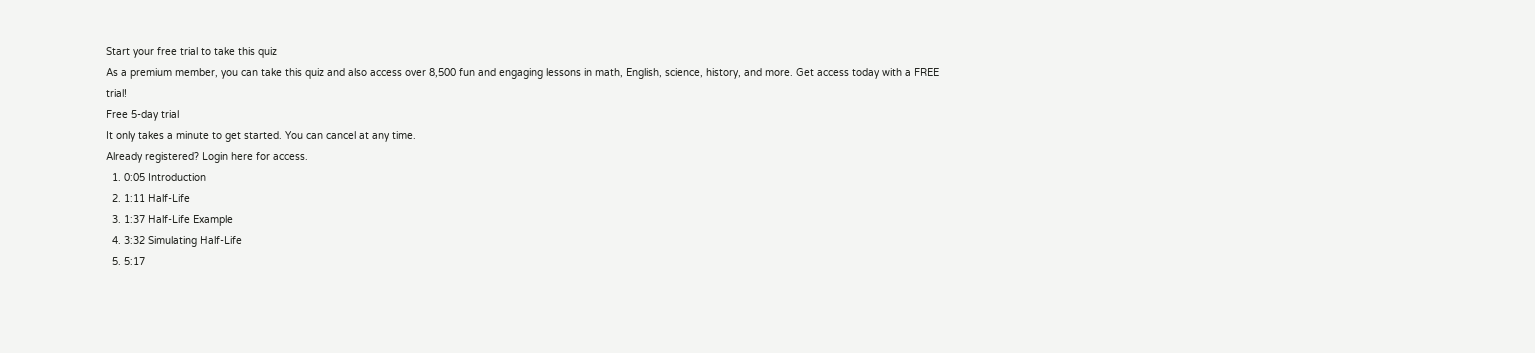Start your free trial to take this quiz
As a premium member, you can take this quiz and also access over 8,500 fun and engaging lessons in math, English, science, history, and more. Get access today with a FREE trial!
Free 5-day trial
It only takes a minute to get started. You can cancel at any time.
Already registered? Login here for access.
  1. 0:05 Introduction
  2. 1:11 Half-Life
  3. 1:37 Half-Life Example
  4. 3:32 Simulating Half-Life
  5. 5:17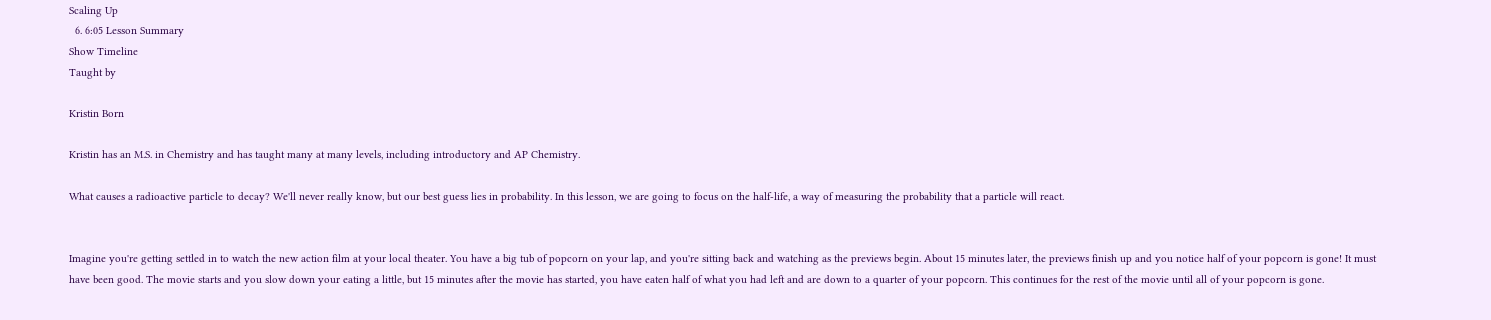Scaling Up
  6. 6:05 Lesson Summary
Show Timeline
Taught by

Kristin Born

Kristin has an M.S. in Chemistry and has taught many at many levels, including introductory and AP Chemistry.

What causes a radioactive particle to decay? We'll never really know, but our best guess lies in probability. In this lesson, we are going to focus on the half-life, a way of measuring the probability that a particle will react.


Imagine you're getting settled in to watch the new action film at your local theater. You have a big tub of popcorn on your lap, and you're sitting back and watching as the previews begin. About 15 minutes later, the previews finish up and you notice half of your popcorn is gone! It must have been good. The movie starts and you slow down your eating a little, but 15 minutes after the movie has started, you have eaten half of what you had left and are down to a quarter of your popcorn. This continues for the rest of the movie until all of your popcorn is gone.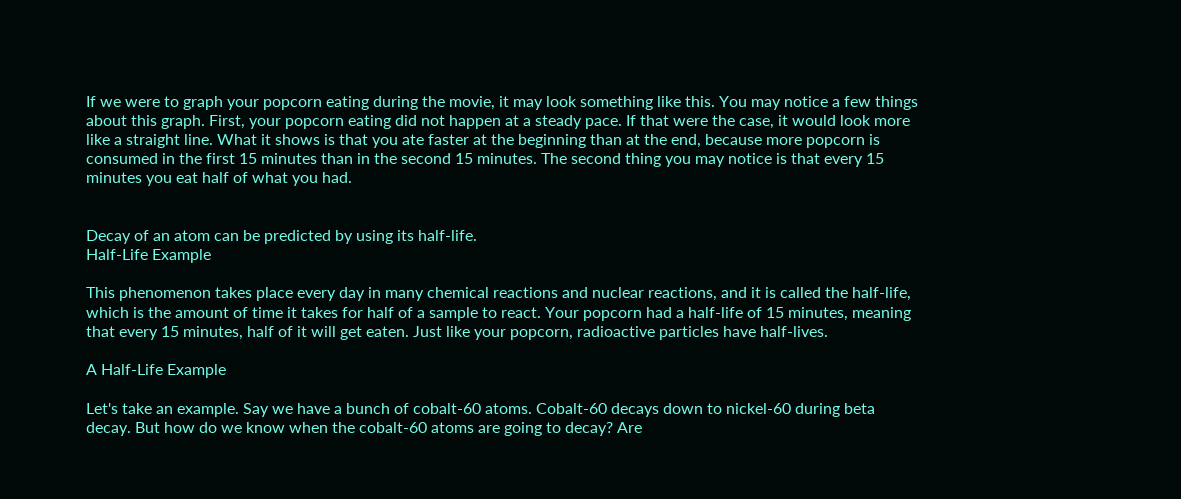If we were to graph your popcorn eating during the movie, it may look something like this. You may notice a few things about this graph. First, your popcorn eating did not happen at a steady pace. If that were the case, it would look more like a straight line. What it shows is that you ate faster at the beginning than at the end, because more popcorn is consumed in the first 15 minutes than in the second 15 minutes. The second thing you may notice is that every 15 minutes you eat half of what you had.


Decay of an atom can be predicted by using its half-life.
Half-Life Example

This phenomenon takes place every day in many chemical reactions and nuclear reactions, and it is called the half-life, which is the amount of time it takes for half of a sample to react. Your popcorn had a half-life of 15 minutes, meaning that every 15 minutes, half of it will get eaten. Just like your popcorn, radioactive particles have half-lives.

A Half-Life Example

Let's take an example. Say we have a bunch of cobalt-60 atoms. Cobalt-60 decays down to nickel-60 during beta decay. But how do we know when the cobalt-60 atoms are going to decay? Are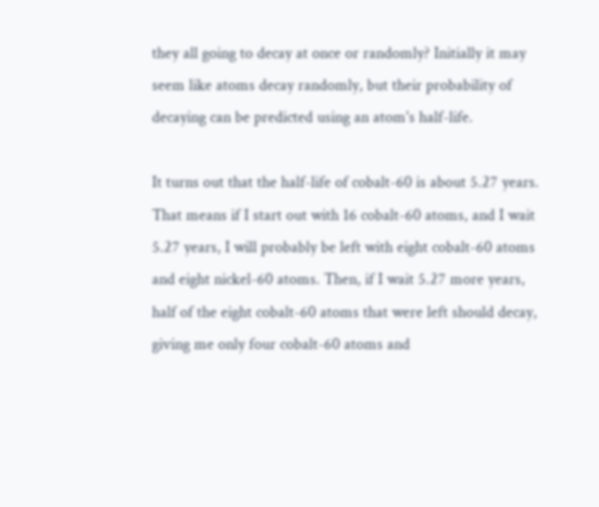they all going to decay at once or randomly? Initially it may seem like atoms decay randomly, but their probability of decaying can be predicted using an atom's half-life.

It turns out that the half-life of cobalt-60 is about 5.27 years. That means if I start out with 16 cobalt-60 atoms, and I wait 5.27 years, I will probably be left with eight cobalt-60 atoms and eight nickel-60 atoms. Then, if I wait 5.27 more years, half of the eight cobalt-60 atoms that were left should decay, giving me only four cobalt-60 atoms and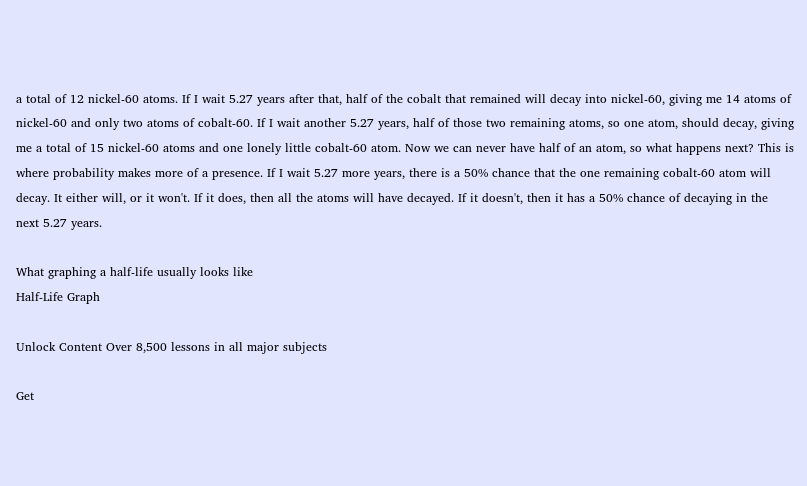a total of 12 nickel-60 atoms. If I wait 5.27 years after that, half of the cobalt that remained will decay into nickel-60, giving me 14 atoms of nickel-60 and only two atoms of cobalt-60. If I wait another 5.27 years, half of those two remaining atoms, so one atom, should decay, giving me a total of 15 nickel-60 atoms and one lonely little cobalt-60 atom. Now we can never have half of an atom, so what happens next? This is where probability makes more of a presence. If I wait 5.27 more years, there is a 50% chance that the one remaining cobalt-60 atom will decay. It either will, or it won't. If it does, then all the atoms will have decayed. If it doesn't, then it has a 50% chance of decaying in the next 5.27 years.

What graphing a half-life usually looks like
Half-Life Graph

Unlock Content Over 8,500 lessons in all major subjects

Get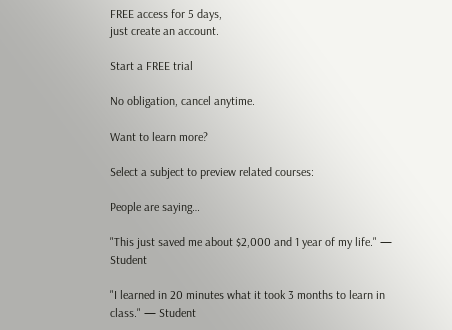FREE access for 5 days,
just create an account.

Start a FREE trial

No obligation, cancel anytime.

Want to learn more?

Select a subject to preview related courses:

People are saying…

"This just saved me about $2,000 and 1 year of my life." — Student

"I learned in 20 minutes what it took 3 months to learn in class." — Student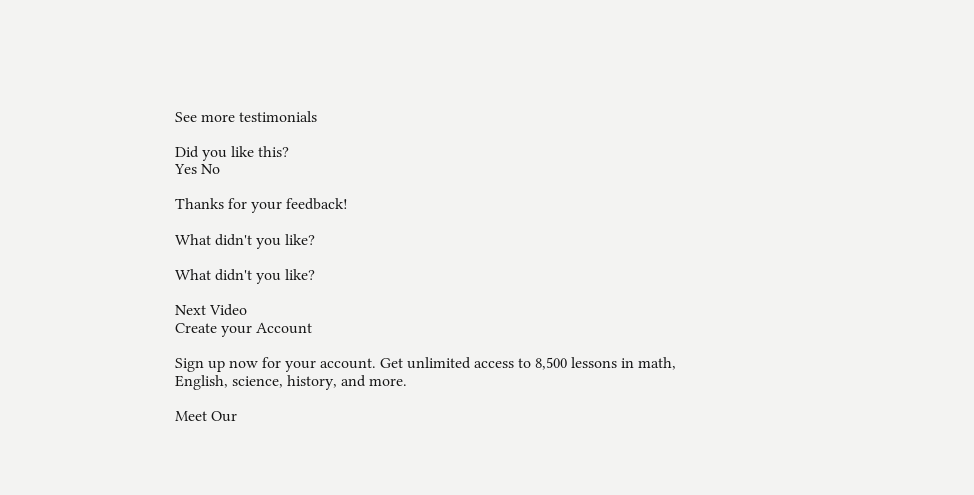See more testimonials

Did you like this?
Yes No

Thanks for your feedback!

What didn't you like?

What didn't you like?

Next Video
Create your Account

Sign up now for your account. Get unlimited access to 8,500 lessons in math, English, science, history, and more.

Meet Our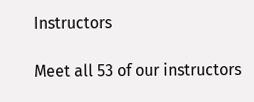Instructors

Meet all 53 of our instructors